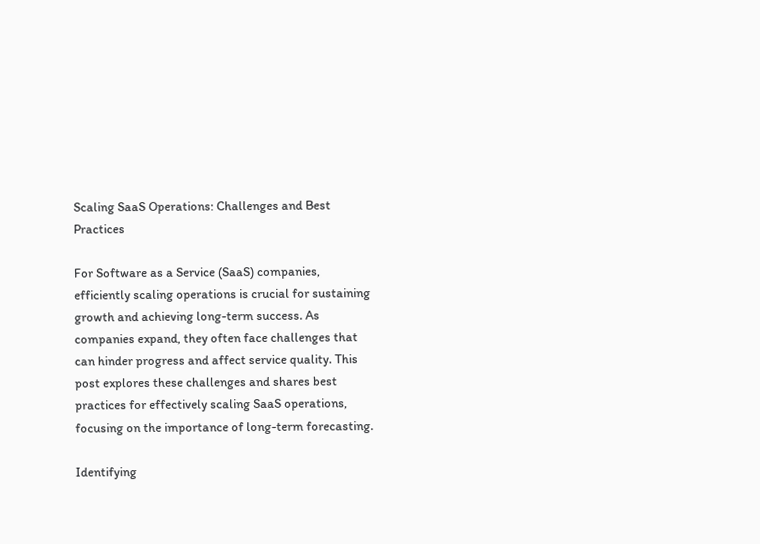Scaling SaaS Operations: Challenges and Best Practices

For Software as a Service (SaaS) companies, efficiently scaling operations is crucial for sustaining growth and achieving long-term success. As companies expand, they often face challenges that can hinder progress and affect service quality. This post explores these challenges and shares best practices for effectively scaling SaaS operations, focusing on the importance of long-term forecasting.

Identifying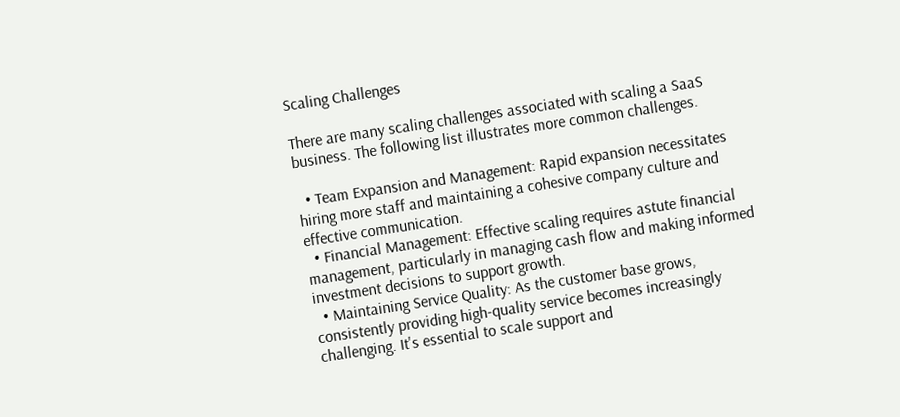Scaling Challenges

There are many scaling challenges associated with scaling a SaaS business. The following list illustrates more common challenges.

  • Team Expansion and Management: Rapid expansion necessitates hiring more staff and maintaining a cohesive company culture and effective communication.
  • Financial Management: Effective scaling requires astute financial management, particularly in managing cash flow and making informed investment decisions to support growth.
  • Maintaining Service Quality: As the customer base grows, consistently providing high-quality service becomes increasingly challenging. It's essential to scale support and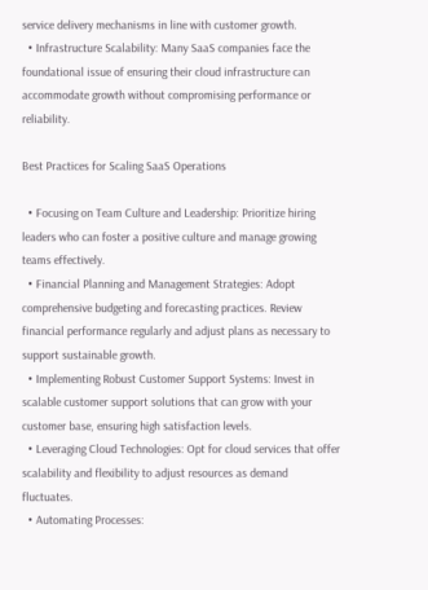service delivery mechanisms in line with customer growth.
  • Infrastructure Scalability: Many SaaS companies face the foundational issue of ensuring their cloud infrastructure can accommodate growth without compromising performance or reliability.

Best Practices for Scaling SaaS Operations

  • Focusing on Team Culture and Leadership: Prioritize hiring leaders who can foster a positive culture and manage growing teams effectively.
  • Financial Planning and Management Strategies: Adopt comprehensive budgeting and forecasting practices. Review financial performance regularly and adjust plans as necessary to support sustainable growth.
  • Implementing Robust Customer Support Systems: Invest in scalable customer support solutions that can grow with your customer base, ensuring high satisfaction levels.
  • Leveraging Cloud Technologies: Opt for cloud services that offer scalability and flexibility to adjust resources as demand fluctuates.
  • Automating Processes: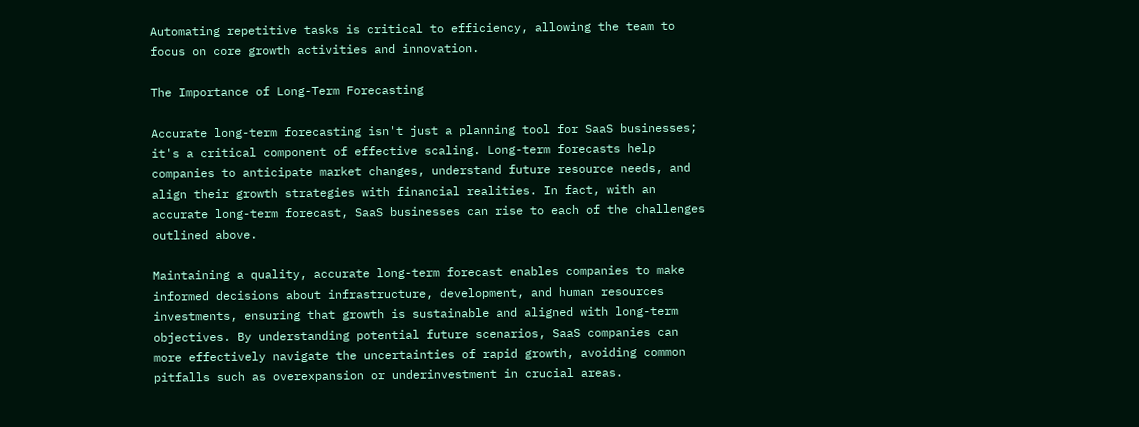Automating repetitive tasks is critical to efficiency, allowing the team to focus on core growth activities and innovation.

The Importance of Long-Term Forecasting

Accurate long-term forecasting isn't just a planning tool for SaaS businesses; it's a critical component of effective scaling. Long-term forecasts help companies to anticipate market changes, understand future resource needs, and align their growth strategies with financial realities. In fact, with an accurate long-term forecast, SaaS businesses can rise to each of the challenges outlined above.

Maintaining a quality, accurate long-term forecast enables companies to make informed decisions about infrastructure, development, and human resources investments, ensuring that growth is sustainable and aligned with long-term objectives. By understanding potential future scenarios, SaaS companies can more effectively navigate the uncertainties of rapid growth, avoiding common pitfalls such as overexpansion or underinvestment in crucial areas.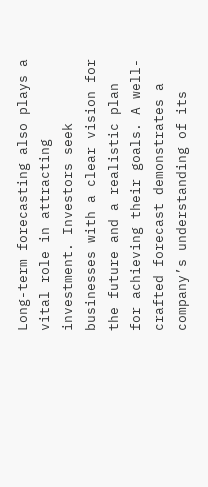Long-term forecasting also plays a vital role in attracting investment. Investors seek businesses with a clear vision for the future and a realistic plan for achieving their goals. A well-crafted forecast demonstrates a company’s understanding of its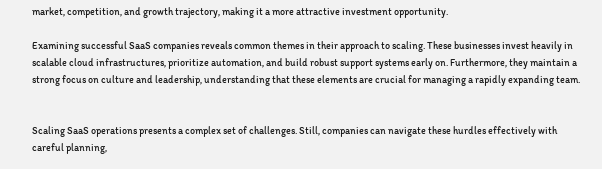market, competition, and growth trajectory, making it a more attractive investment opportunity.

Examining successful SaaS companies reveals common themes in their approach to scaling. These businesses invest heavily in scalable cloud infrastructures, prioritize automation, and build robust support systems early on. Furthermore, they maintain a strong focus on culture and leadership, understanding that these elements are crucial for managing a rapidly expanding team.


Scaling SaaS operations presents a complex set of challenges. Still, companies can navigate these hurdles effectively with careful planning,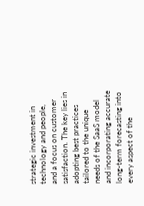strategic investment in technology and people, and a focus on customer satisfaction. The key lies in adopting best practices tailored to the unique needs of the SaaS model and incorporating accurate long-term forecasting into every aspect of the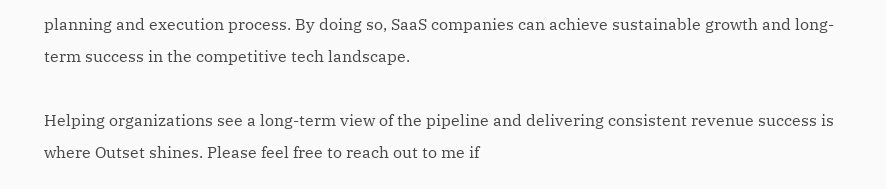planning and execution process. By doing so, SaaS companies can achieve sustainable growth and long-term success in the competitive tech landscape.

Helping organizations see a long-term view of the pipeline and delivering consistent revenue success is where Outset shines. Please feel free to reach out to me if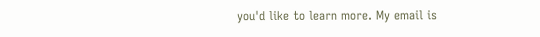you'd like to learn more. My email is